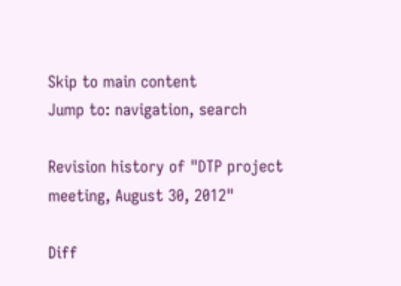Skip to main content
Jump to: navigation, search

Revision history of "DTP project meeting, August 30, 2012"

Diff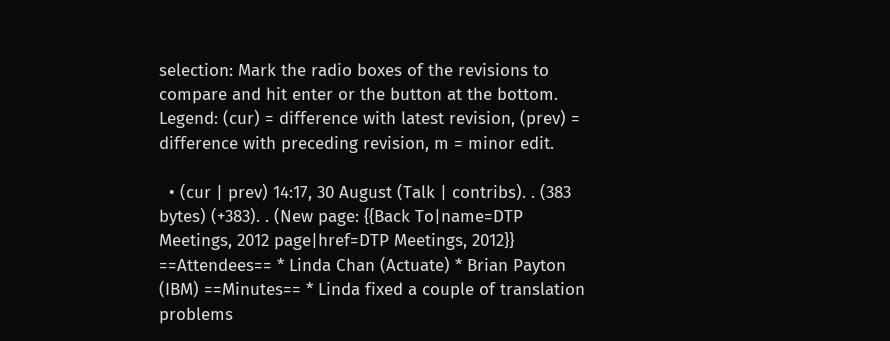selection: Mark the radio boxes of the revisions to compare and hit enter or the button at the bottom.
Legend: (cur) = difference with latest revision, (prev) = difference with preceding revision, m = minor edit.

  • (cur | prev) 14:17, 30 August (Talk | contribs). . (383 bytes) (+383). . (New page: {{Back To|name=DTP Meetings, 2012 page|href=DTP Meetings, 2012}} ==Attendees== * Linda Chan (Actuate) * Brian Payton (IBM) ==Minutes== * Linda fixed a couple of translation problems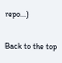repo...)

Back to the top